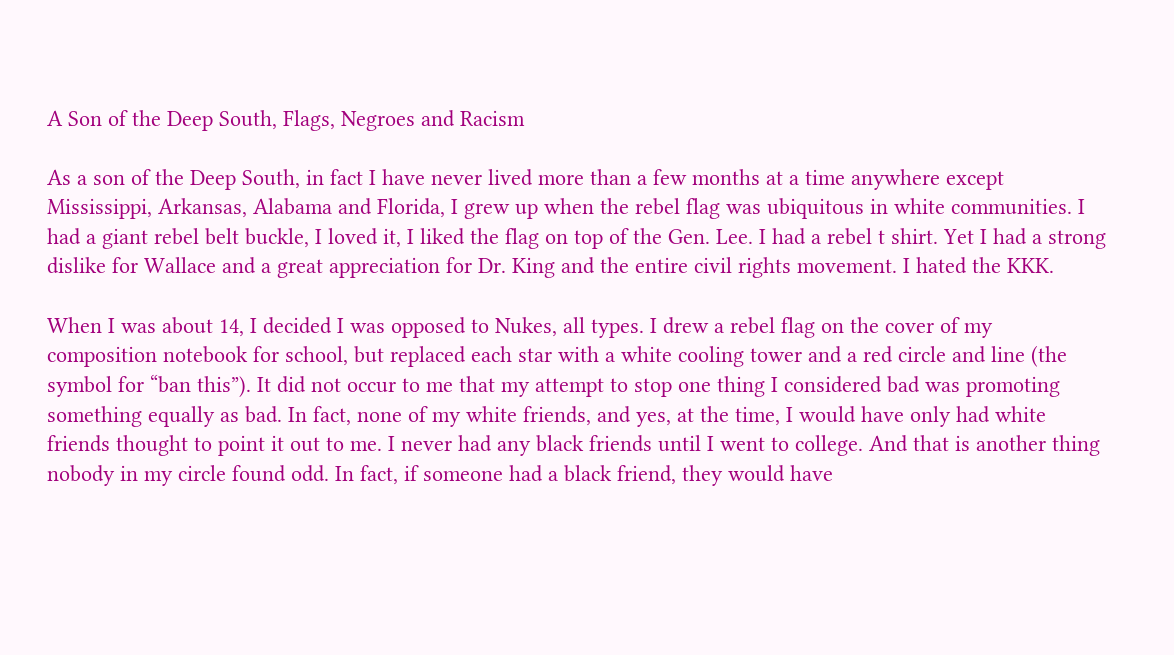A Son of the Deep South, Flags, Negroes and Racism

As a son of the Deep South, in fact I have never lived more than a few months at a time anywhere except Mississippi, Arkansas, Alabama and Florida, I grew up when the rebel flag was ubiquitous in white communities. I had a giant rebel belt buckle, I loved it, I liked the flag on top of the Gen. Lee. I had a rebel t shirt. Yet I had a strong dislike for Wallace and a great appreciation for Dr. King and the entire civil rights movement. I hated the KKK.

When I was about 14, I decided I was opposed to Nukes, all types. I drew a rebel flag on the cover of my composition notebook for school, but replaced each star with a white cooling tower and a red circle and line (the symbol for “ban this”). It did not occur to me that my attempt to stop one thing I considered bad was promoting something equally as bad. In fact, none of my white friends, and yes, at the time, I would have only had white friends thought to point it out to me. I never had any black friends until I went to college. And that is another thing nobody in my circle found odd. In fact, if someone had a black friend, they would have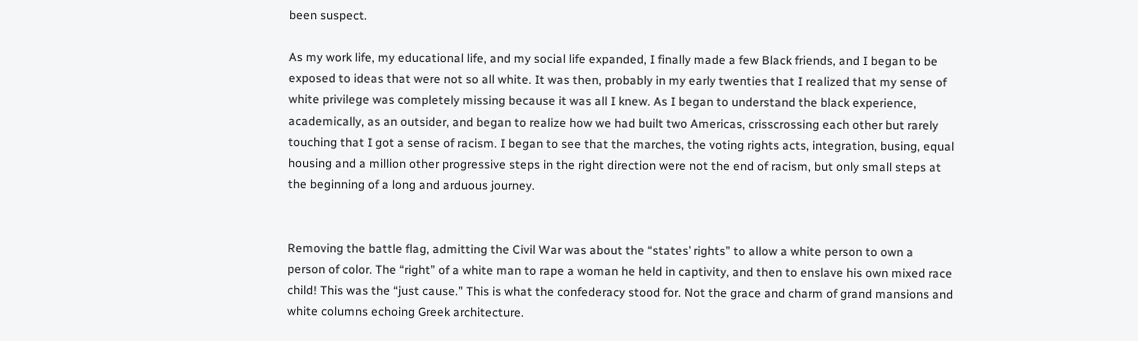been suspect.

As my work life, my educational life, and my social life expanded, I finally made a few Black friends, and I began to be exposed to ideas that were not so all white. It was then, probably in my early twenties that I realized that my sense of white privilege was completely missing because it was all I knew. As I began to understand the black experience, academically, as an outsider, and began to realize how we had built two Americas, crisscrossing each other but rarely touching that I got a sense of racism. I began to see that the marches, the voting rights acts, integration, busing, equal housing and a million other progressive steps in the right direction were not the end of racism, but only small steps at the beginning of a long and arduous journey.


Removing the battle flag, admitting the Civil War was about the “states’ rights” to allow a white person to own a person of color. The “right” of a white man to rape a woman he held in captivity, and then to enslave his own mixed race child! This was the “just cause.” This is what the confederacy stood for. Not the grace and charm of grand mansions and white columns echoing Greek architecture.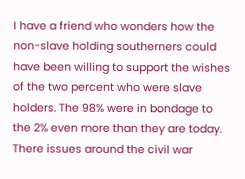I have a friend who wonders how the non-slave holding southerners could have been willing to support the wishes of the two percent who were slave holders. The 98% were in bondage to the 2% even more than they are today. There issues around the civil war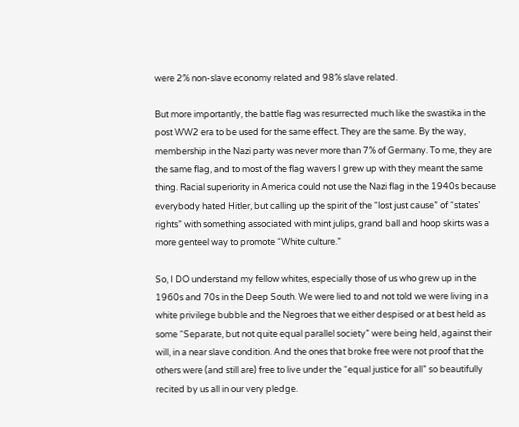were 2% non-slave economy related and 98% slave related.

But more importantly, the battle flag was resurrected much like the swastika in the post WW2 era to be used for the same effect. They are the same. By the way, membership in the Nazi party was never more than 7% of Germany. To me, they are the same flag, and to most of the flag wavers I grew up with they meant the same thing. Racial superiority in America could not use the Nazi flag in the 1940s because everybody hated Hitler, but calling up the spirit of the “lost just cause” of “states’ rights” with something associated with mint julips, grand ball and hoop skirts was a more genteel way to promote “White culture.”

So, I DO understand my fellow whites, especially those of us who grew up in the 1960s and 70s in the Deep South. We were lied to and not told we were living in a white privilege bubble and the Negroes that we either despised or at best held as some “Separate, but not quite equal parallel society” were being held, against their will, in a near slave condition. And the ones that broke free were not proof that the others were (and still are) free to live under the “equal justice for all” so beautifully recited by us all in our very pledge.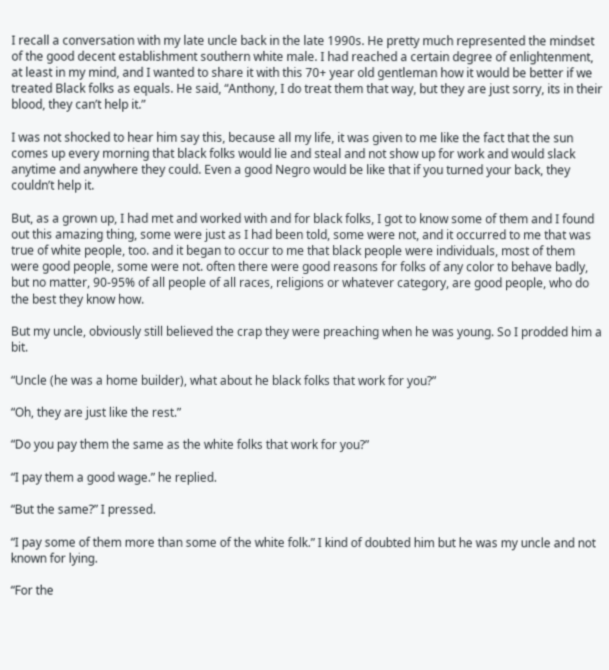I recall a conversation with my late uncle back in the late 1990s. He pretty much represented the mindset of the good decent establishment southern white male. I had reached a certain degree of enlightenment, at least in my mind, and I wanted to share it with this 70+ year old gentleman how it would be better if we treated Black folks as equals. He said, “Anthony, I do treat them that way, but they are just sorry, its in their blood, they can’t help it.”

I was not shocked to hear him say this, because all my life, it was given to me like the fact that the sun comes up every morning that black folks would lie and steal and not show up for work and would slack anytime and anywhere they could. Even a good Negro would be like that if you turned your back, they couldn’t help it.

But, as a grown up, I had met and worked with and for black folks, I got to know some of them and I found out this amazing thing, some were just as I had been told, some were not, and it occurred to me that was true of white people, too. and it began to occur to me that black people were individuals, most of them were good people, some were not. often there were good reasons for folks of any color to behave badly, but no matter, 90-95% of all people of all races, religions or whatever category, are good people, who do the best they know how.

But my uncle, obviously still believed the crap they were preaching when he was young. So I prodded him a bit.

“Uncle (he was a home builder), what about he black folks that work for you?”

“Oh, they are just like the rest.”

“Do you pay them the same as the white folks that work for you?”

“I pay them a good wage.” he replied.

“But the same?” I pressed.

“I pay some of them more than some of the white folk.” I kind of doubted him but he was my uncle and not known for lying.

“For the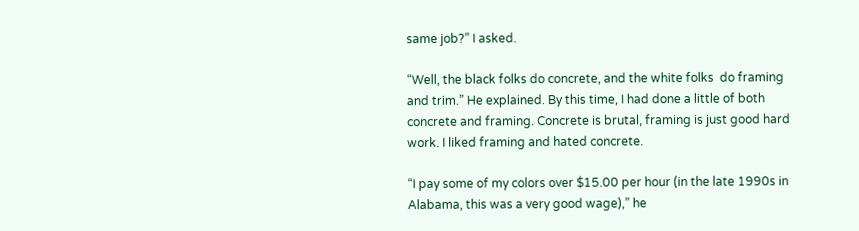same job?” I asked.

“Well, the black folks do concrete, and the white folks  do framing and trim.” He explained. By this time, I had done a little of both concrete and framing. Concrete is brutal, framing is just good hard work. I liked framing and hated concrete.

“I pay some of my colors over $15.00 per hour (in the late 1990s in Alabama, this was a very good wage),” he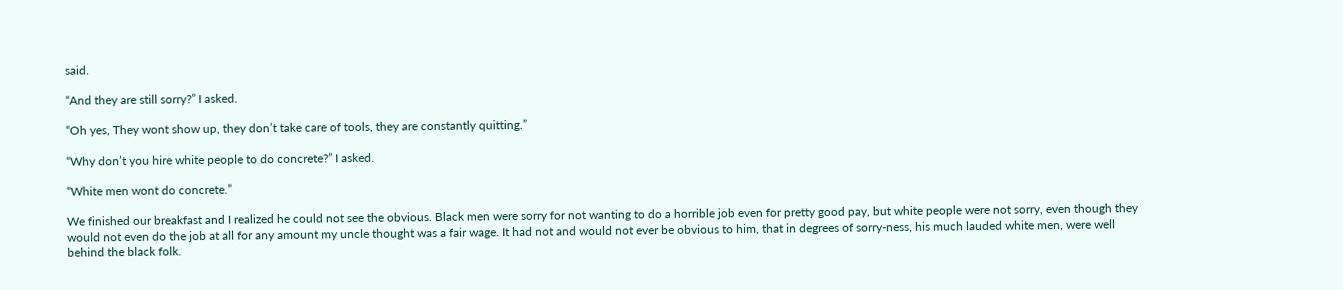said.

“And they are still sorry?” I asked.

“Oh yes, They wont show up, they don’t take care of tools, they are constantly quitting.”

“Why don’t you hire white people to do concrete?” I asked.

“White men wont do concrete.”

We finished our breakfast and I realized he could not see the obvious. Black men were sorry for not wanting to do a horrible job even for pretty good pay, but white people were not sorry, even though they would not even do the job at all for any amount my uncle thought was a fair wage. It had not and would not ever be obvious to him, that in degrees of sorry-ness, his much lauded white men, were well behind the black folk.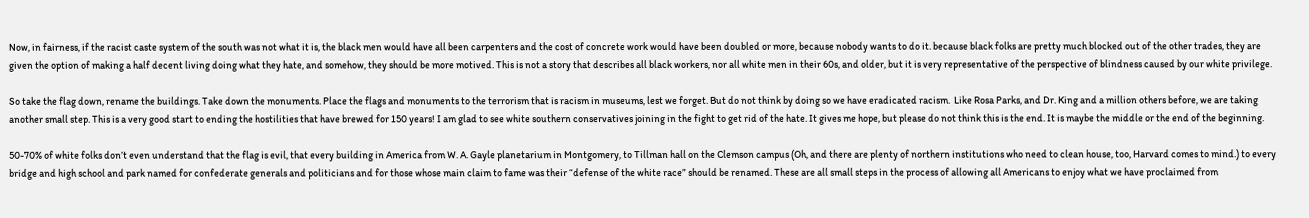Now, in fairness, if the racist caste system of the south was not what it is, the black men would have all been carpenters and the cost of concrete work would have been doubled or more, because nobody wants to do it. because black folks are pretty much blocked out of the other trades, they are given the option of making a half decent living doing what they hate, and somehow, they should be more motived. This is not a story that describes all black workers, nor all white men in their 60s, and older, but it is very representative of the perspective of blindness caused by our white privilege.

So take the flag down, rename the buildings. Take down the monuments. Place the flags and monuments to the terrorism that is racism in museums, lest we forget. But do not think by doing so we have eradicated racism.  Like Rosa Parks, and Dr. King and a million others before, we are taking another small step. This is a very good start to ending the hostilities that have brewed for 150 years! I am glad to see white southern conservatives joining in the fight to get rid of the hate. It gives me hope, but please do not think this is the end. It is maybe the middle or the end of the beginning.

50-70% of white folks don’t even understand that the flag is evil, that every building in America from W. A. Gayle planetarium in Montgomery, to Tillman hall on the Clemson campus (Oh, and there are plenty of northern institutions who need to clean house, too, Harvard comes to mind.) to every bridge and high school and park named for confederate generals and politicians and for those whose main claim to fame was their “defense of the white race” should be renamed. These are all small steps in the process of allowing all Americans to enjoy what we have proclaimed from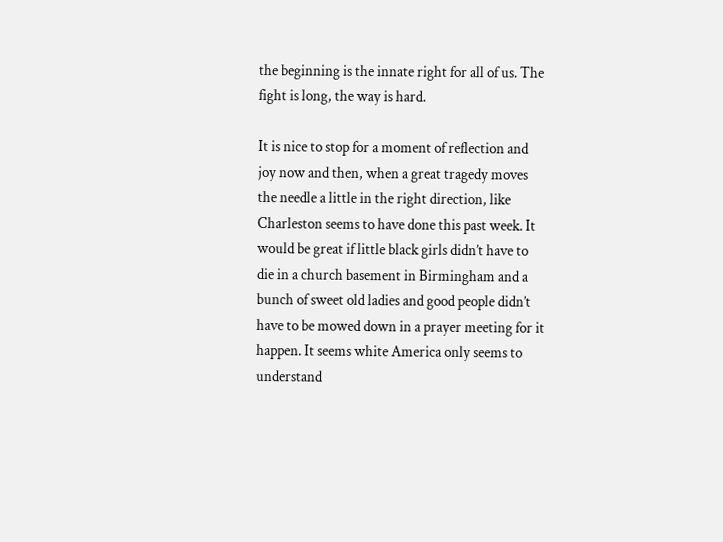the beginning is the innate right for all of us. The fight is long, the way is hard.

It is nice to stop for a moment of reflection and joy now and then, when a great tragedy moves the needle a little in the right direction, like Charleston seems to have done this past week. It would be great if little black girls didn’t have to die in a church basement in Birmingham and a bunch of sweet old ladies and good people didn’t have to be mowed down in a prayer meeting for it happen. It seems white America only seems to understand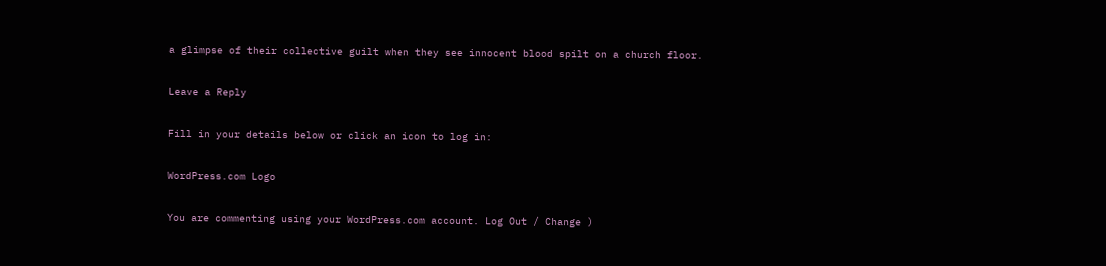a glimpse of their collective guilt when they see innocent blood spilt on a church floor.

Leave a Reply

Fill in your details below or click an icon to log in:

WordPress.com Logo

You are commenting using your WordPress.com account. Log Out / Change )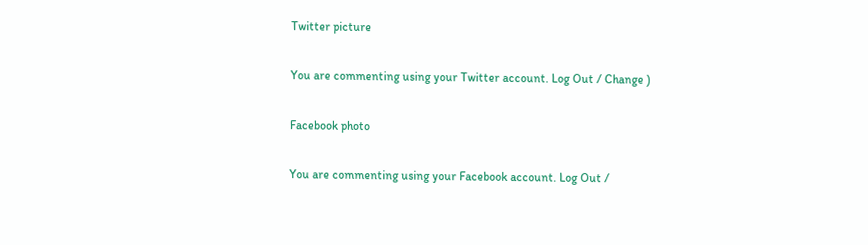Twitter picture

You are commenting using your Twitter account. Log Out / Change )

Facebook photo

You are commenting using your Facebook account. Log Out /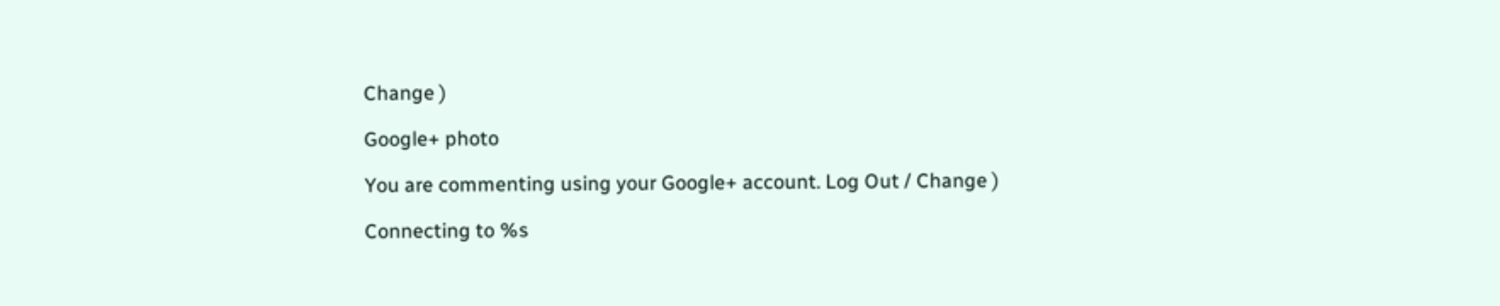Change )

Google+ photo

You are commenting using your Google+ account. Log Out / Change )

Connecting to %s